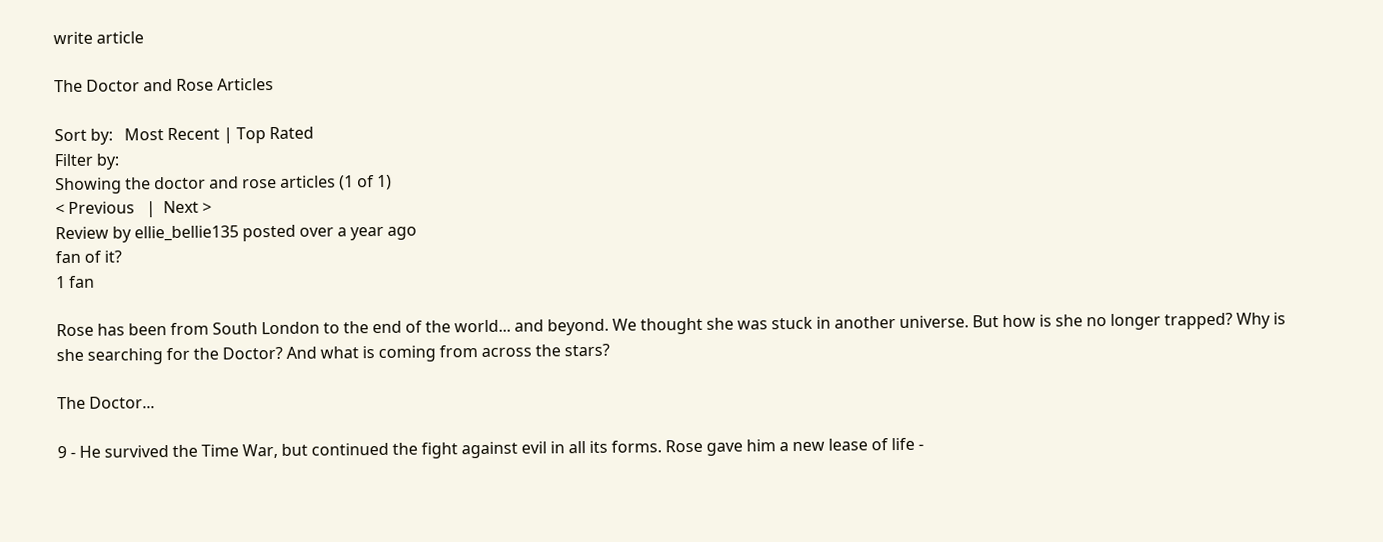write article

The Doctor and Rose Articles

Sort by:   Most Recent | Top Rated
Filter by:
Showing the doctor and rose articles (1 of 1)
< Previous   |  Next >
Review by ellie_bellie135 posted over a year ago
fan of it?
1 fan

Rose has been from South London to the end of the world... and beyond. We thought she was stuck in another universe. But how is she no longer trapped? Why is she searching for the Doctor? And what is coming from across the stars?

The Doctor...

9 - He survived the Time War, but continued the fight against evil in all its forms. Rose gave him a new lease of life -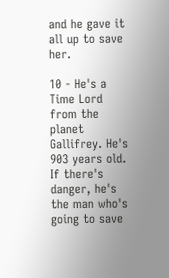and he gave it all up to save her.

10 - He's a Time Lord from the planet Gallifrey. He's 903 years old. If there's danger, he's the man who's going to save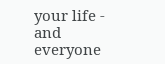your life - and everyone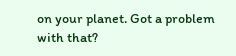on your planet. Got a problem with that?